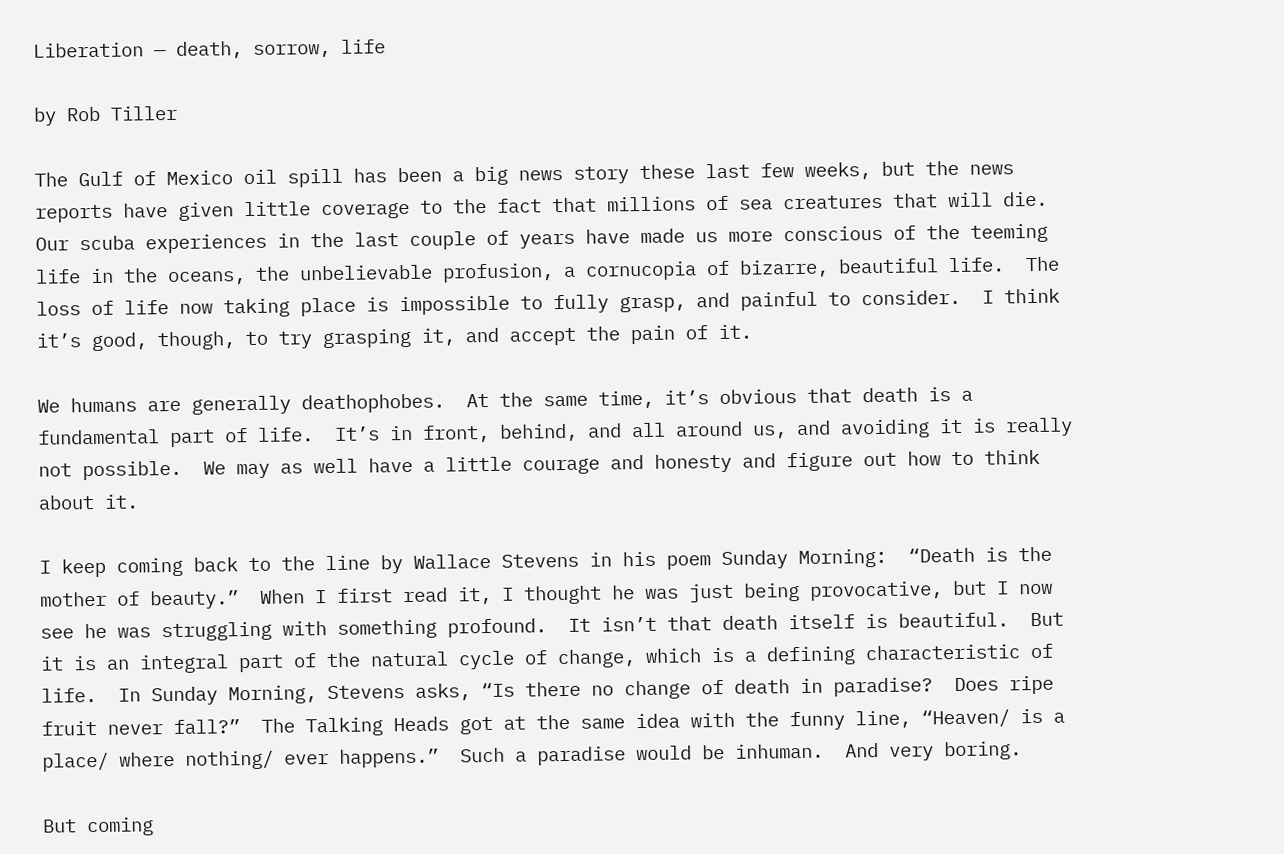Liberation — death, sorrow, life

by Rob Tiller

The Gulf of Mexico oil spill has been a big news story these last few weeks, but the news reports have given little coverage to the fact that millions of sea creatures that will die.  Our scuba experiences in the last couple of years have made us more conscious of the teeming life in the oceans, the unbelievable profusion, a cornucopia of bizarre, beautiful life.  The loss of life now taking place is impossible to fully grasp, and painful to consider.  I think it’s good, though, to try grasping it, and accept the pain of it.

We humans are generally deathophobes.  At the same time, it’s obvious that death is a fundamental part of life.  It’s in front, behind, and all around us, and avoiding it is really not possible.  We may as well have a little courage and honesty and figure out how to think about it.

I keep coming back to the line by Wallace Stevens in his poem Sunday Morning:  “Death is the mother of beauty.”  When I first read it, I thought he was just being provocative, but I now see he was struggling with something profound.  It isn’t that death itself is beautiful.  But it is an integral part of the natural cycle of change, which is a defining characteristic of life.  In Sunday Morning, Stevens asks, “Is there no change of death in paradise?  Does ripe fruit never fall?”  The Talking Heads got at the same idea with the funny line, “Heaven/ is a place/ where nothing/ ever happens.”  Such a paradise would be inhuman.  And very boring.

But coming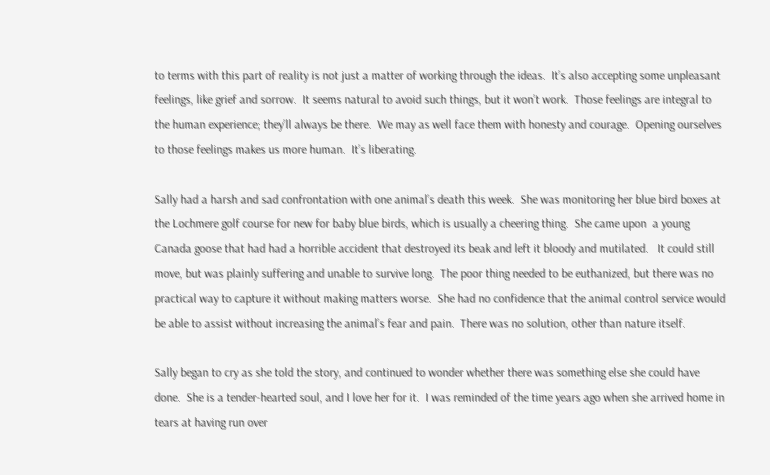to terms with this part of reality is not just a matter of working through the ideas.  It’s also accepting some unpleasant feelings, like grief and sorrow.  It seems natural to avoid such things, but it won’t work.  Those feelings are integral to the human experience; they’ll always be there.  We may as well face them with honesty and courage.  Opening ourselves to those feelings makes us more human.  It’s liberating.

Sally had a harsh and sad confrontation with one animal’s death this week.  She was monitoring her blue bird boxes at the Lochmere golf course for new for baby blue birds, which is usually a cheering thing.  She came upon  a young Canada goose that had had a horrible accident that destroyed its beak and left it bloody and mutilated.   It could still move, but was plainly suffering and unable to survive long.  The poor thing needed to be euthanized, but there was no practical way to capture it without making matters worse.  She had no confidence that the animal control service would be able to assist without increasing the animal’s fear and pain.  There was no solution, other than nature itself.

Sally began to cry as she told the story, and continued to wonder whether there was something else she could have done.  She is a tender-hearted soul, and I love her for it.  I was reminded of the time years ago when she arrived home in tears at having run over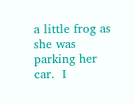a little frog as she was parking her car.  I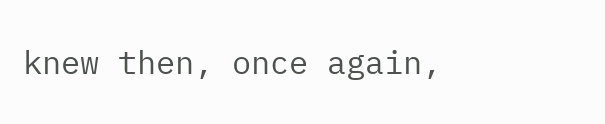knew then, once again,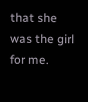that she was the girl for me.